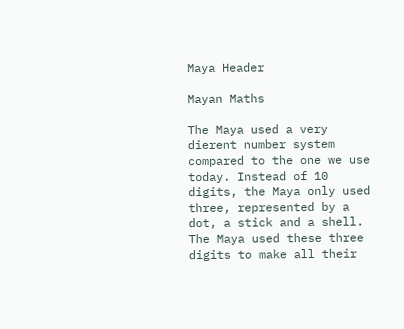Maya Header

Mayan Maths

The Maya used a very dierent number system compared to the one we use today. Instead of 10 digits, the Maya only used three, represented by a dot, a stick and a shell. The Maya used these three digits to make all their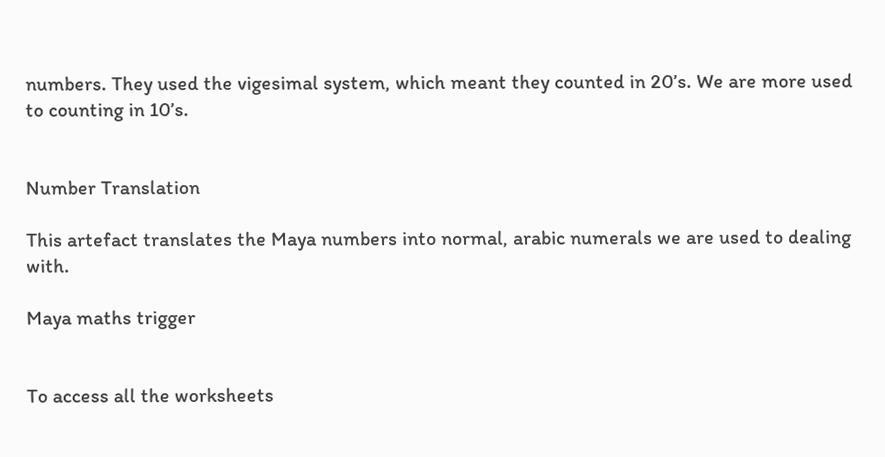numbers. They used the vigesimal system, which meant they counted in 20’s. We are more used to counting in 10’s.


Number Translation

This artefact translates the Maya numbers into normal, arabic numerals we are used to dealing with.

Maya maths trigger


To access all the worksheets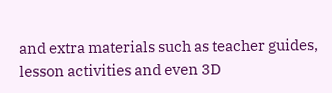and extra materials such as teacher guides, lesson activities and even 3D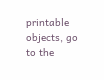printable objects, go to the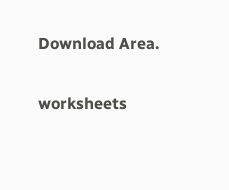Download Area.

worksheets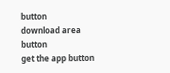button
download area button
get the app button